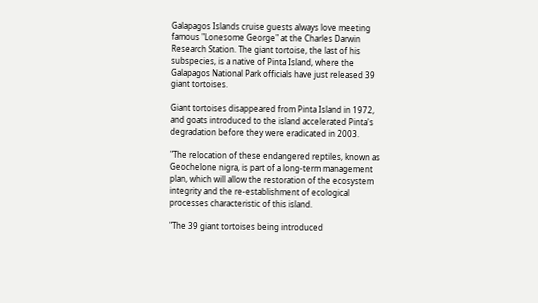Galapagos Islands cruise guests always love meeting famous "Lonesome George" at the Charles Darwin Research Station. The giant tortoise, the last of his subspecies, is a native of Pinta Island, where the Galapagos National Park officials have just released 39 giant tortoises.

Giant tortoises disappeared from Pinta Island in 1972, and goats introduced to the island accelerated Pinta's degradation before they were eradicated in 2003.

"The relocation of these endangered reptiles, known as Geochelone nigra, is part of a long-term management plan, which will allow the restoration of the ecosystem integrity and the re-establishment of ecological processes characteristic of this island.

"The 39 giant tortoises being introduced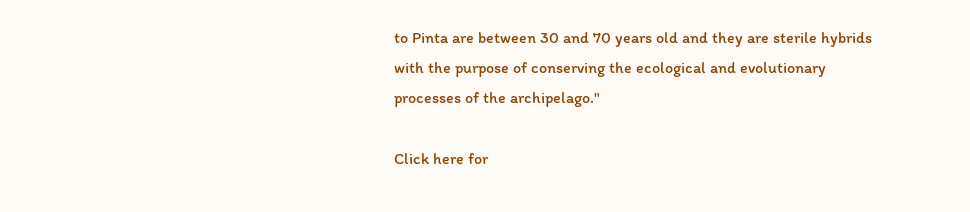to Pinta are between 30 and 70 years old and they are sterile hybrids with the purpose of conserving the ecological and evolutionary processes of the archipelago."

Click here for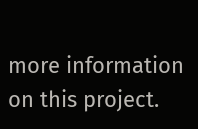more information on this project.